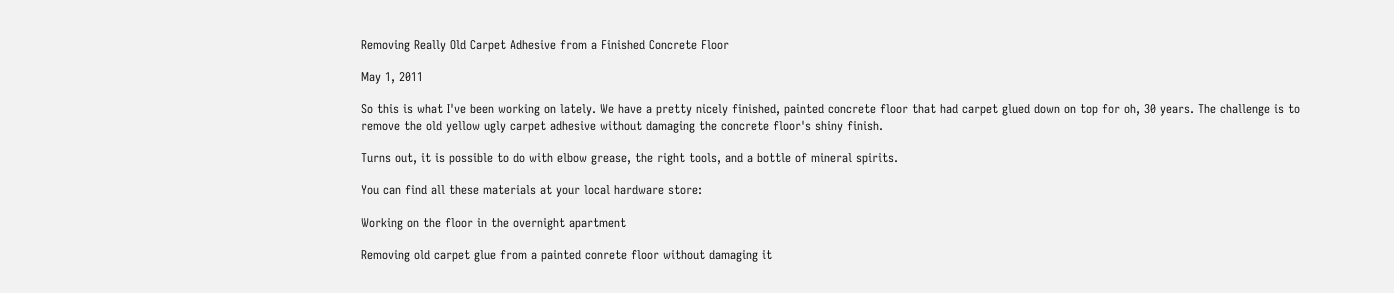Removing Really Old Carpet Adhesive from a Finished Concrete Floor

May 1, 2011

So this is what I've been working on lately. We have a pretty nicely finished, painted concrete floor that had carpet glued down on top for oh, 30 years. The challenge is to remove the old yellow ugly carpet adhesive without damaging the concrete floor's shiny finish.

Turns out, it is possible to do with elbow grease, the right tools, and a bottle of mineral spirits.

You can find all these materials at your local hardware store:

Working on the floor in the overnight apartment

Removing old carpet glue from a painted conrete floor without damaging it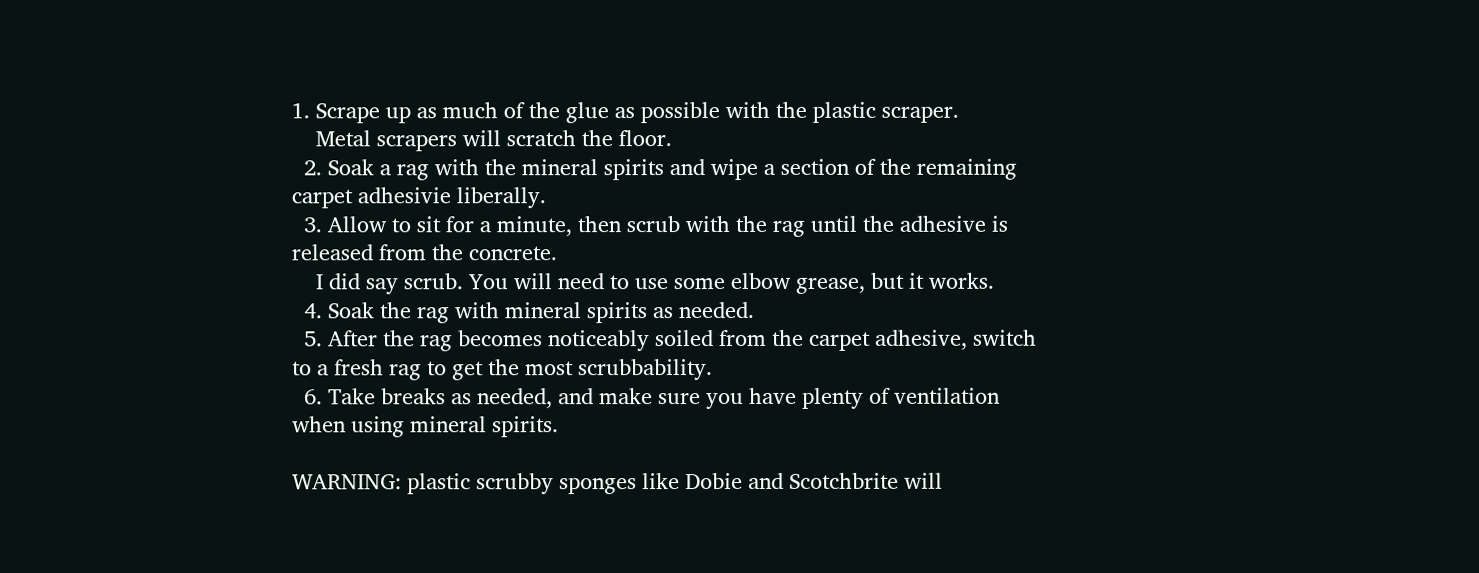1. Scrape up as much of the glue as possible with the plastic scraper.
    Metal scrapers will scratch the floor.
  2. Soak a rag with the mineral spirits and wipe a section of the remaining carpet adhesivie liberally.
  3. Allow to sit for a minute, then scrub with the rag until the adhesive is released from the concrete.
    I did say scrub. You will need to use some elbow grease, but it works.
  4. Soak the rag with mineral spirits as needed.
  5. After the rag becomes noticeably soiled from the carpet adhesive, switch to a fresh rag to get the most scrubbability.
  6. Take breaks as needed, and make sure you have plenty of ventilation when using mineral spirits.

WARNING: plastic scrubby sponges like Dobie and Scotchbrite will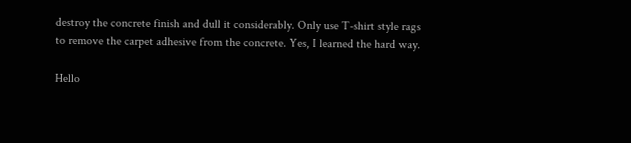destroy the concrete finish and dull it considerably. Only use T-shirt style rags to remove the carpet adhesive from the concrete. Yes, I learned the hard way.

Hello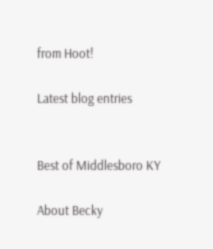from Hoot!

Latest blog entries


Best of Middlesboro KY

About Becky